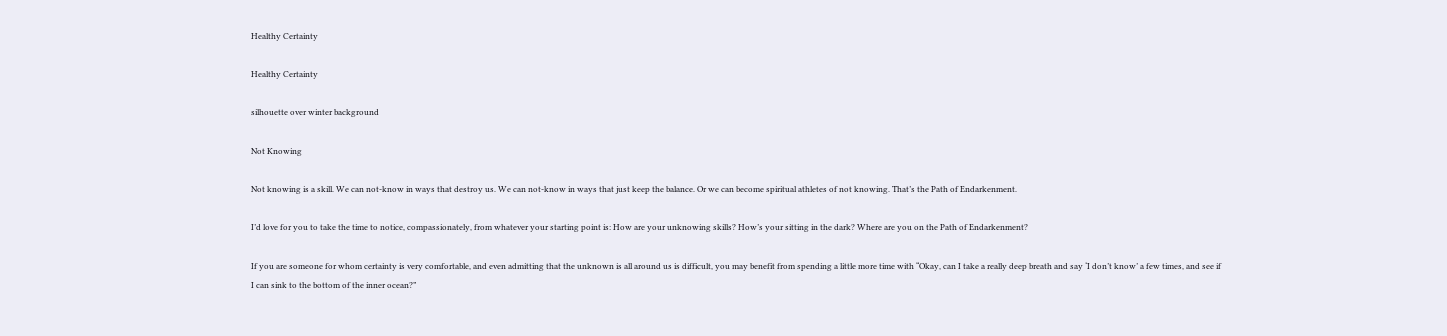Healthy Certainty

Healthy Certainty

silhouette over winter background

Not Knowing

Not knowing is a skill. We can not-know in ways that destroy us. We can not-know in ways that just keep the balance. Or we can become spiritual athletes of not knowing. That’s the Path of Endarkenment.

I’d love for you to take the time to notice, compassionately, from whatever your starting point is: How are your unknowing skills? How’s your sitting in the dark? Where are you on the Path of Endarkenment?

If you are someone for whom certainty is very comfortable, and even admitting that the unknown is all around us is difficult, you may benefit from spending a little more time with “Okay, can I take a really deep breath and say ‘I don’t know’ a few times, and see if I can sink to the bottom of the inner ocean?”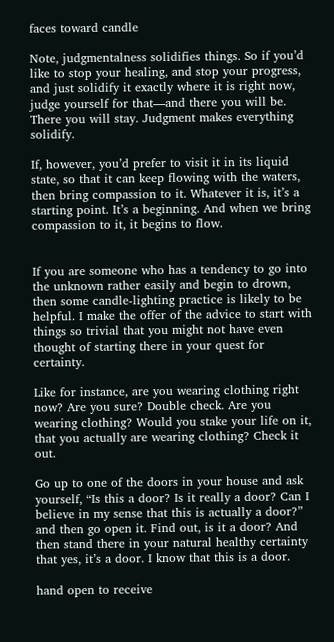faces toward candle

Note, judgmentalness solidifies things. So if you’d like to stop your healing, and stop your progress, and just solidify it exactly where it is right now, judge yourself for that—and there you will be. There you will stay. Judgment makes everything solidify.

If, however, you’d prefer to visit it in its liquid state, so that it can keep flowing with the waters, then bring compassion to it. Whatever it is, it’s a starting point. It’s a beginning. And when we bring compassion to it, it begins to flow.


If you are someone who has a tendency to go into the unknown rather easily and begin to drown, then some candle-lighting practice is likely to be helpful. I make the offer of the advice to start with things so trivial that you might not have even thought of starting there in your quest for certainty.

Like for instance, are you wearing clothing right now? Are you sure? Double check. Are you wearing clothing? Would you stake your life on it, that you actually are wearing clothing? Check it out.

Go up to one of the doors in your house and ask yourself, “Is this a door? Is it really a door? Can I believe in my sense that this is actually a door?” and then go open it. Find out, is it a door? And then stand there in your natural healthy certainty that yes, it’s a door. I know that this is a door.

hand open to receive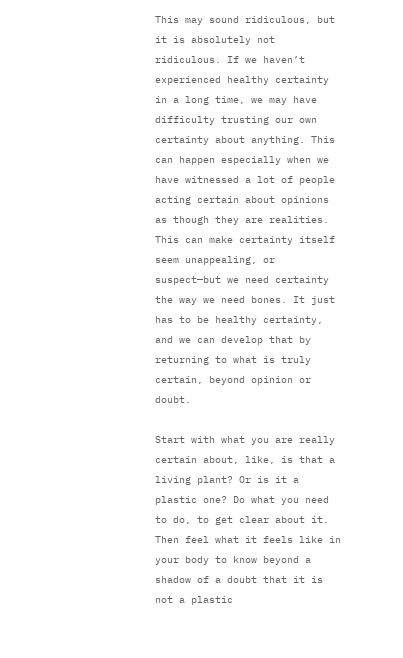This may sound ridiculous, but it is absolutely not ridiculous. If we haven’t experienced healthy certainty in a long time, we may have difficulty trusting our own certainty about anything. This can happen especially when we have witnessed a lot of people acting certain about opinions as though they are realities.  This can make certainty itself seem unappealing, or suspect—but we need certainty the way we need bones. It just has to be healthy certainty, and we can develop that by returning to what is truly certain, beyond opinion or doubt.

Start with what you are really certain about, like, is that a living plant? Or is it a plastic one? Do what you need to do, to get clear about it. Then feel what it feels like in your body to know beyond a shadow of a doubt that it is not a plastic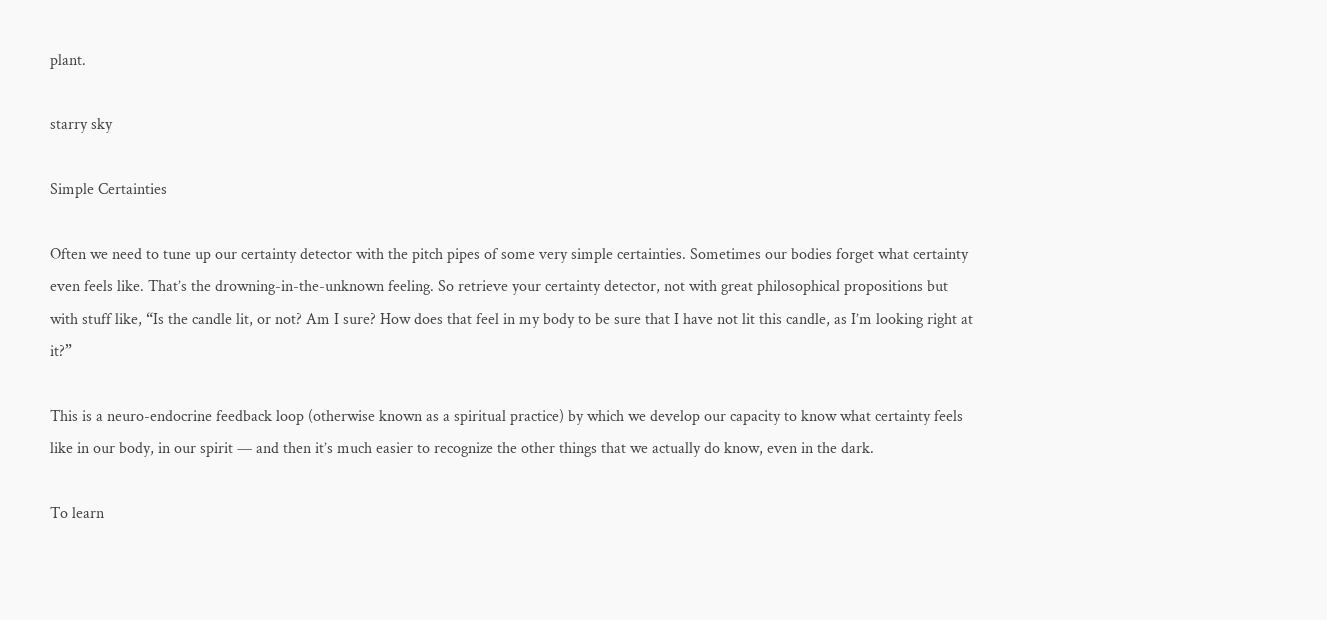plant.

starry sky

Simple Certainties

Often we need to tune up our certainty detector with the pitch pipes of some very simple certainties. Sometimes our bodies forget what certainty even feels like. That’s the drowning-in-the-unknown feeling. So retrieve your certainty detector, not with great philosophical propositions but with stuff like, “Is the candle lit, or not? Am I sure? How does that feel in my body to be sure that I have not lit this candle, as I’m looking right at it?”

This is a neuro-endocrine feedback loop (otherwise known as a spiritual practice) by which we develop our capacity to know what certainty feels like in our body, in our spirit — and then it’s much easier to recognize the other things that we actually do know, even in the dark.

To learn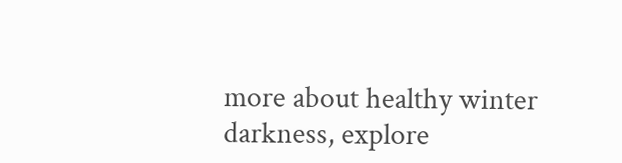more about healthy winter darkness, explore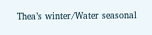Thea’s winter/Water seasonal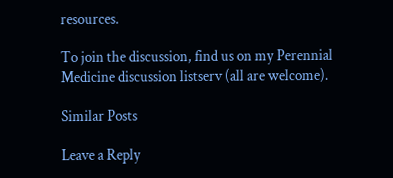resources.

To join the discussion, find us on my Perennial Medicine discussion listserv (all are welcome).

Similar Posts

Leave a Reply